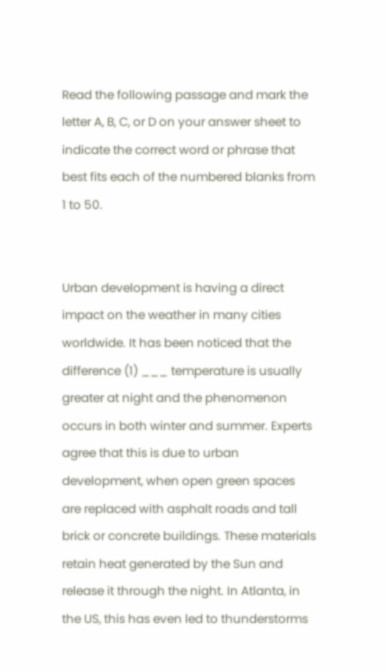Read the following passage and mark the letter A, B, C, or D on your answer sheet to indicate the correct word or phrase that best fits each of the numbered blanks from 1 to 50.


Urban development is having a direct impact on the weather in many cities worldwide. It has been noticed that the difference (1) ___ temperature is usually greater at night and the phenomenon occurs in both winter and summer. Experts agree that this is due to urban development, when open green spaces are replaced with asphalt roads and tall brick or concrete buildings. These materials retain heat generated by the Sun and release it through the night. In Atlanta, in the US, this has even led to thunderstorms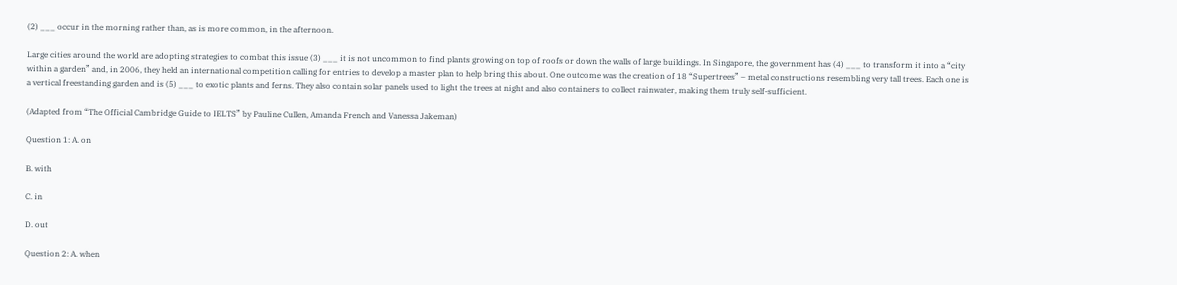(2) ___ occur in the morning rather than, as is more common, in the afternoon.

Large cities around the world are adopting strategies to combat this issue (3) ___ it is not uncommon to find plants growing on top of roofs or down the walls of large buildings. In Singapore, the government has (4) ___ to transform it into a “city within a garden” and, in 2006, they held an international competition calling for entries to develop a master plan to help bring this about. One outcome was the creation of 18 “Supertrees” – metal constructions resembling very tall trees. Each one is a vertical freestanding garden and is (5) ___ to exotic plants and ferns. They also contain solar panels used to light the trees at night and also containers to collect rainwater, making them truly self-sufficient.

(Adapted from “The Official Cambridge Guide to IELTS” by Pauline Cullen, Amanda French and Vanessa Jakeman)

Question 1: A. on

B. with

C. in

D. out

Question 2: A. when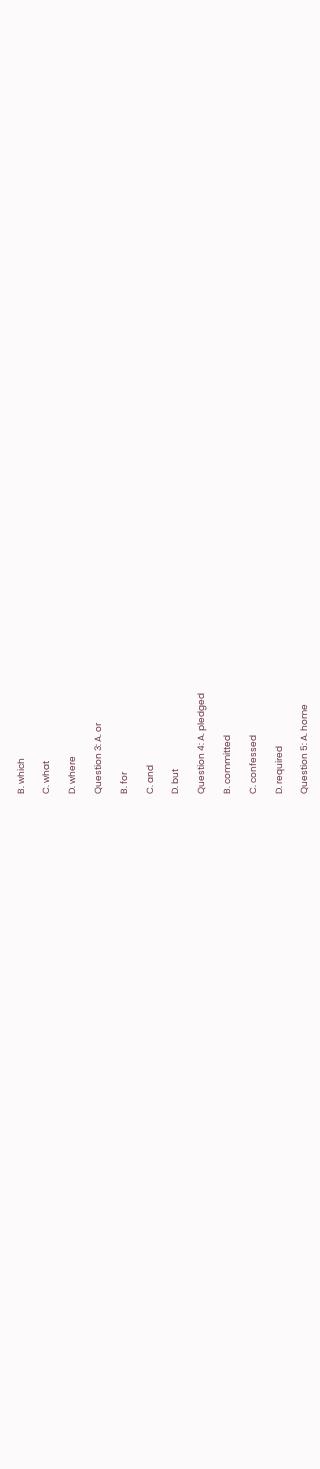B. which

C. what

D. where

Question 3: A. or

B. for

C. and

D. but

Question 4: A. pledged

B. committed

C. confessed

D. required

Question 5: A. home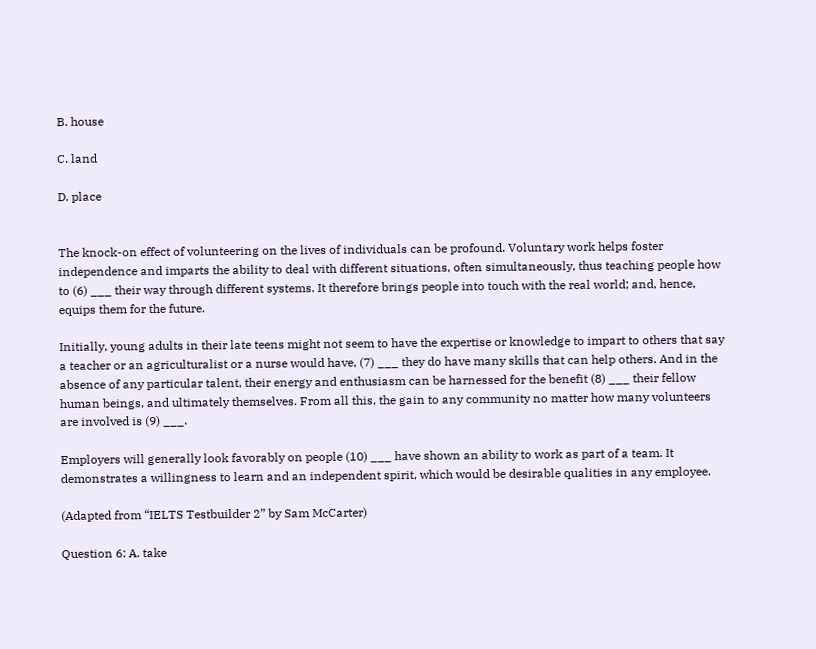B. house

C. land

D. place


The knock-on effect of volunteering on the lives of individuals can be profound. Voluntary work helps foster independence and imparts the ability to deal with different situations, often simultaneously, thus teaching people how to (6) ___ their way through different systems. It therefore brings people into touch with the real world; and, hence, equips them for the future.

Initially, young adults in their late teens might not seem to have the expertise or knowledge to impart to others that say a teacher or an agriculturalist or a nurse would have, (7) ___ they do have many skills that can help others. And in the absence of any particular talent, their energy and enthusiasm can be harnessed for the benefit (8) ___ their fellow human beings, and ultimately themselves. From all this, the gain to any community no matter how many volunteers are involved is (9) ___.

Employers will generally look favorably on people (10) ___ have shown an ability to work as part of a team. It demonstrates a willingness to learn and an independent spirit, which would be desirable qualities in any employee.

(Adapted from “IELTS Testbuilder 2” by Sam McCarter)

Question 6: A. take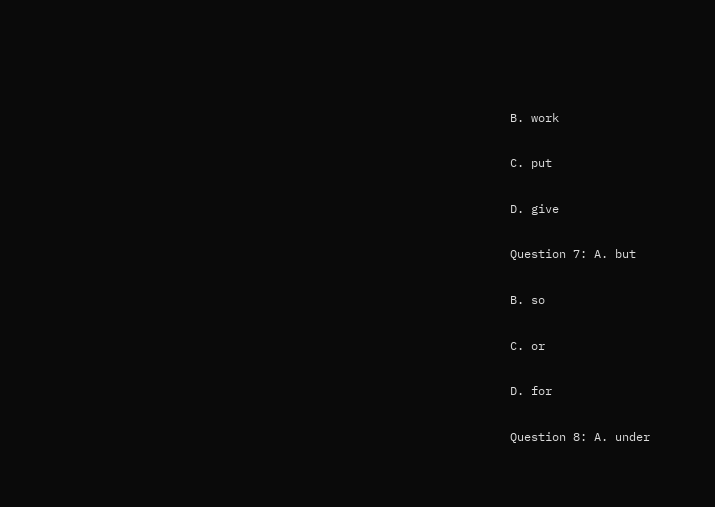B. work

C. put

D. give

Question 7: A. but

B. so

C. or

D. for

Question 8: A. under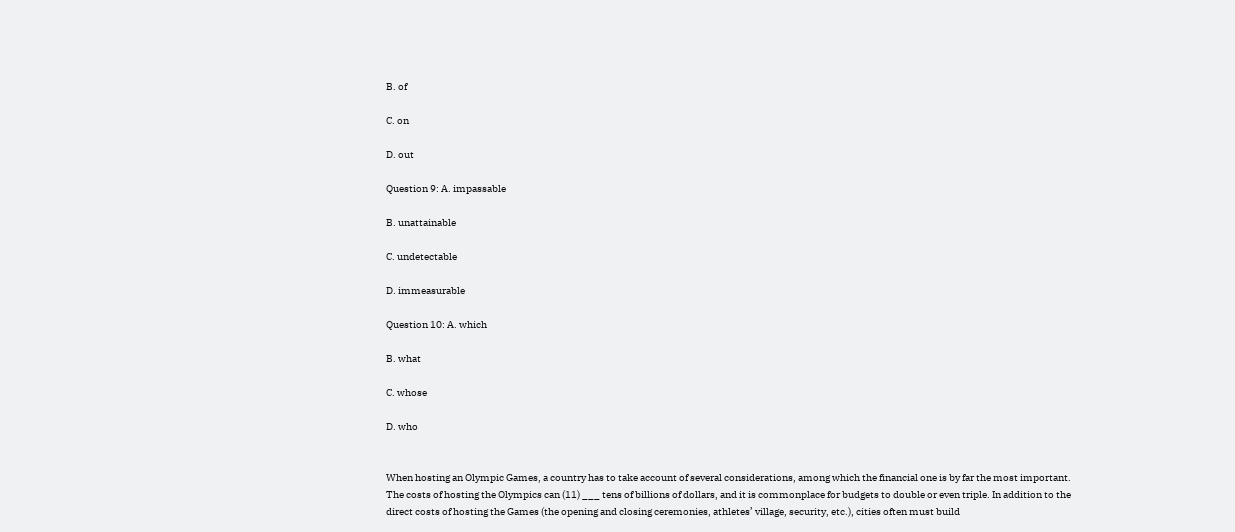B. of

C. on

D. out

Question 9: A. impassable

B. unattainable

C. undetectable

D. immeasurable

Question 10: A. which

B. what

C. whose

D. who


When hosting an Olympic Games, a country has to take account of several considerations, among which the financial one is by far the most important. The costs of hosting the Olympics can (11) ___ tens of billions of dollars, and it is commonplace for budgets to double or even triple. In addition to the direct costs of hosting the Games (the opening and closing ceremonies, athletes’ village, security, etc.), cities often must build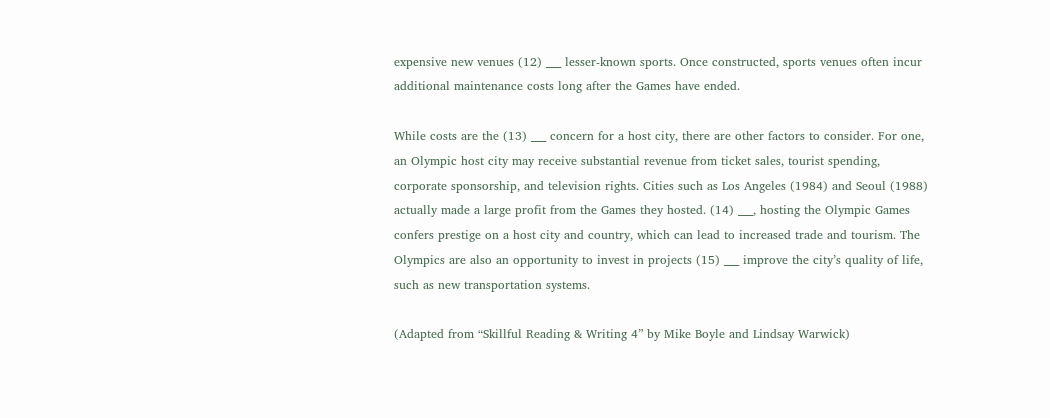expensive new venues (12) ___ lesser-known sports. Once constructed, sports venues often incur additional maintenance costs long after the Games have ended.

While costs are the (13) ___ concern for a host city, there are other factors to consider. For one, an Olympic host city may receive substantial revenue from ticket sales, tourist spending, corporate sponsorship, and television rights. Cities such as Los Angeles (1984) and Seoul (1988) actually made a large profit from the Games they hosted. (14) ___, hosting the Olympic Games confers prestige on a host city and country, which can lead to increased trade and tourism. The Olympics are also an opportunity to invest in projects (15) ___ improve the city’s quality of life, such as new transportation systems.

(Adapted from “Skillful Reading & Writing 4” by Mike Boyle and Lindsay Warwick)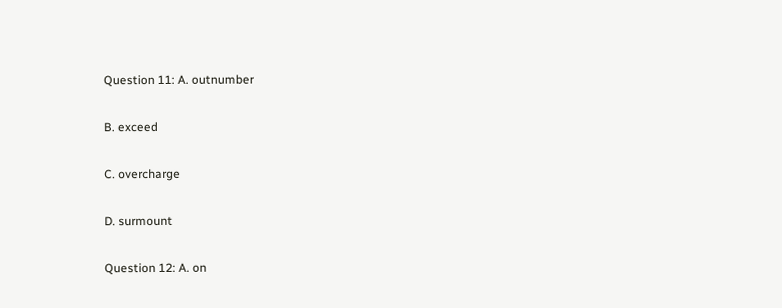Question 11: A. outnumber

B. exceed

C. overcharge

D. surmount

Question 12: A. on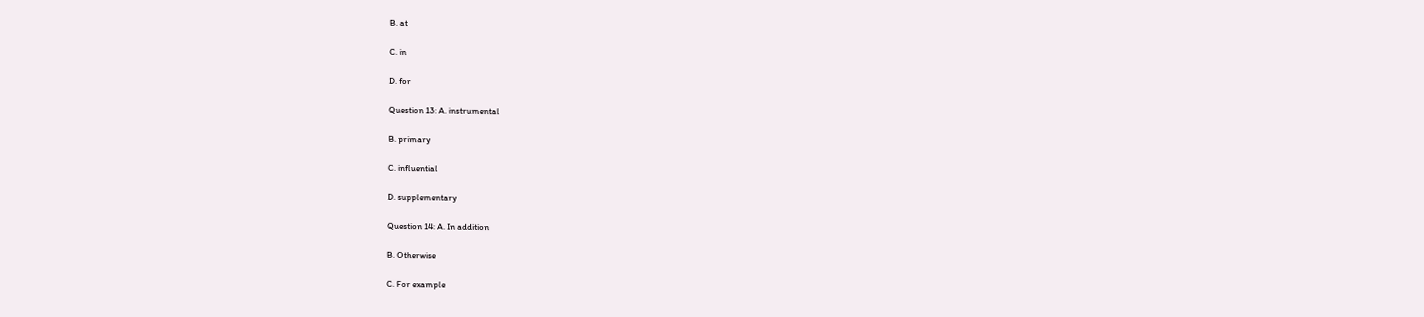B. at

C. in

D. for

Question 13: A. instrumental

B. primary

C. influential

D. supplementary

Question 14: A. In addition

B. Otherwise

C. For example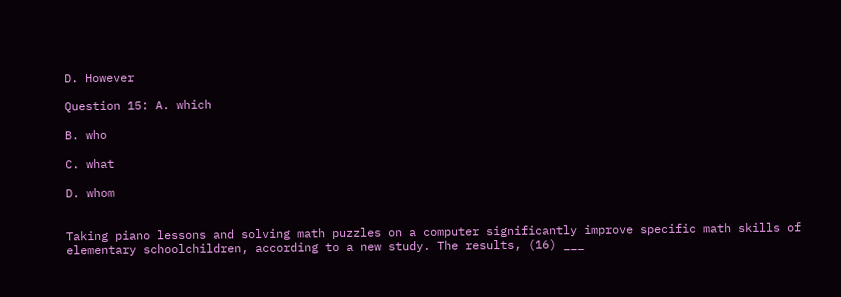D. However

Question 15: A. which

B. who

C. what

D. whom


Taking piano lessons and solving math puzzles on a computer significantly improve specific math skills of elementary schoolchildren, according to a new study. The results, (16) ___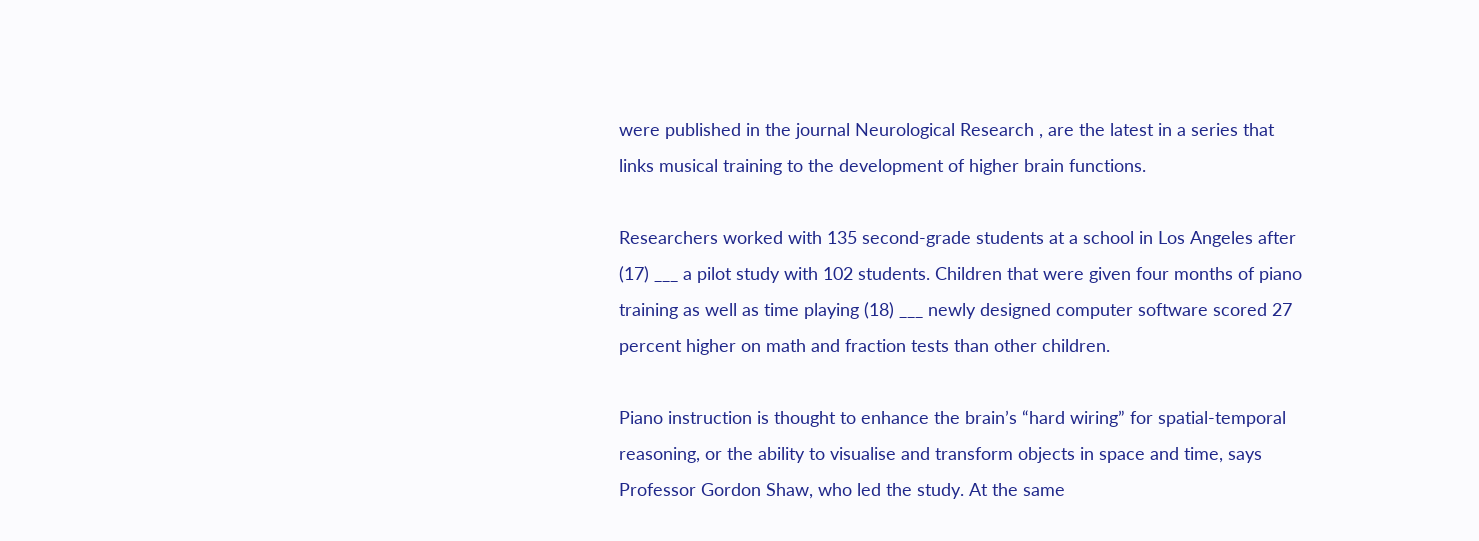were published in the journal Neurological Research , are the latest in a series that links musical training to the development of higher brain functions.

Researchers worked with 135 second-grade students at a school in Los Angeles after (17) ___ a pilot study with 102 students. Children that were given four months of piano training as well as time playing (18) ___ newly designed computer software scored 27 percent higher on math and fraction tests than other children.

Piano instruction is thought to enhance the brain’s “hard wiring” for spatial-temporal reasoning, or the ability to visualise and transform objects in space and time, says Professor Gordon Shaw, who led the study. At the same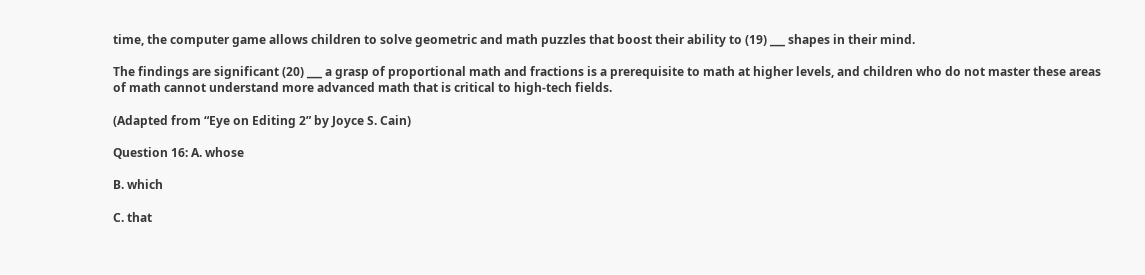time, the computer game allows children to solve geometric and math puzzles that boost their ability to (19) ___ shapes in their mind.

The findings are significant (20) ___ a grasp of proportional math and fractions is a prerequisite to math at higher levels, and children who do not master these areas of math cannot understand more advanced math that is critical to high-tech fields.

(Adapted from “Eye on Editing 2” by Joyce S. Cain)

Question 16: A. whose

B. which

C. that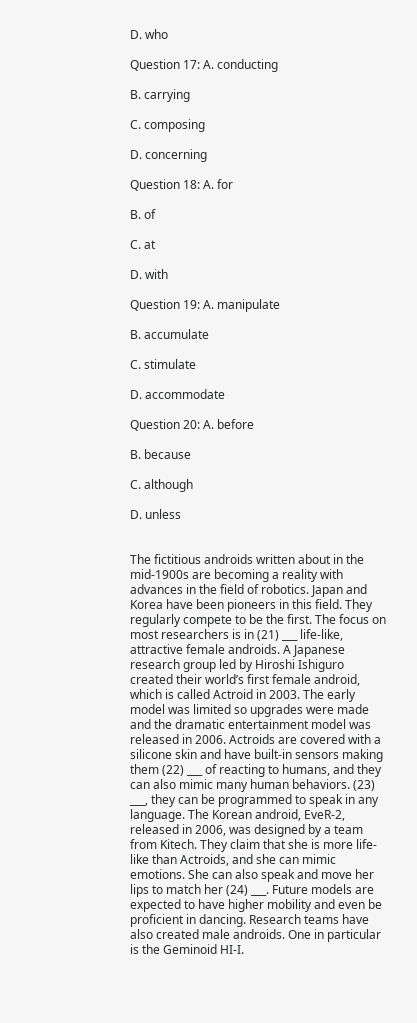D. who

Question 17: A. conducting

B. carrying

C. composing

D. concerning

Question 18: A. for

B. of

C. at

D. with

Question 19: A. manipulate

B. accumulate

C. stimulate

D. accommodate

Question 20: A. before

B. because

C. although

D. unless


The fictitious androids written about in the mid-1900s are becoming a reality with advances in the field of robotics. Japan and Korea have been pioneers in this field. They regularly compete to be the first. The focus on most researchers is in (21) ___ life-like, attractive female androids. A Japanese research group led by Hiroshi Ishiguro created their world’s first female android, which is called Actroid in 2003. The early model was limited so upgrades were made and the dramatic entertainment model was released in 2006. Actroids are covered with a silicone skin and have built-in sensors making them (22) ___ of reacting to humans, and they can also mimic many human behaviors. (23) ___, they can be programmed to speak in any language. The Korean android, EveR-2, released in 2006, was designed by a team from Kitech. They claim that she is more life-like than Actroids, and she can mimic emotions. She can also speak and move her lips to match her (24) ___. Future models are expected to have higher mobility and even be proficient in dancing. Research teams have also created male androids. One in particular is the Geminoid HI-I.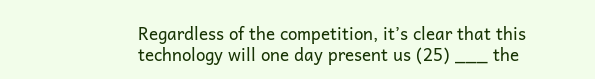Regardless of the competition, it’s clear that this technology will one day present us (25) ___ the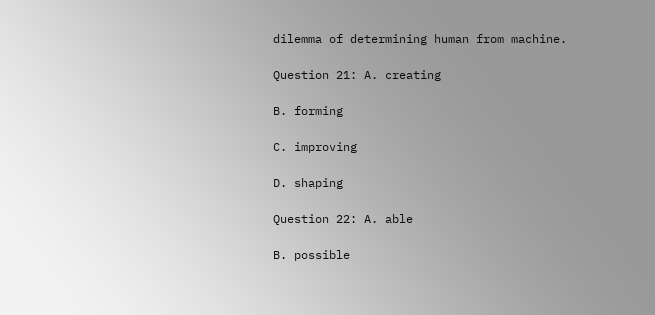dilemma of determining human from machine.

Question 21: A. creating

B. forming

C. improving

D. shaping

Question 22: A. able

B. possible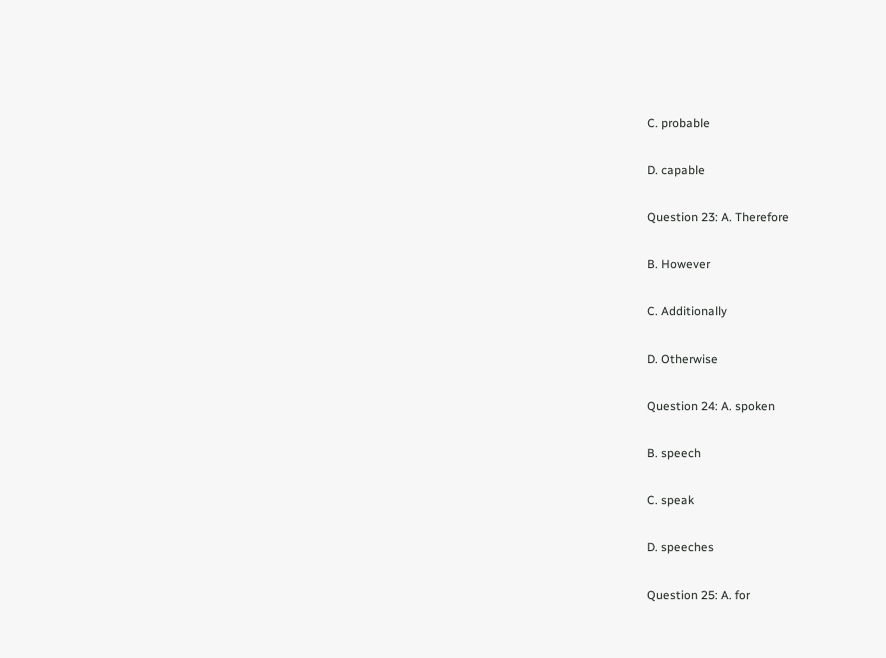C. probable

D. capable

Question 23: A. Therefore

B. However

C. Additionally

D. Otherwise

Question 24: A. spoken

B. speech

C. speak

D. speeches

Question 25: A. for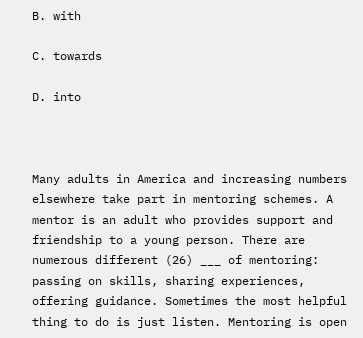B. with

C. towards

D. into



Many adults in America and increasing numbers elsewhere take part in mentoring schemes. A mentor is an adult who provides support and friendship to a young person. There are numerous different (26) ___ of mentoring: passing on skills, sharing experiences, offering guidance. Sometimes the most helpful thing to do is just listen. Mentoring is open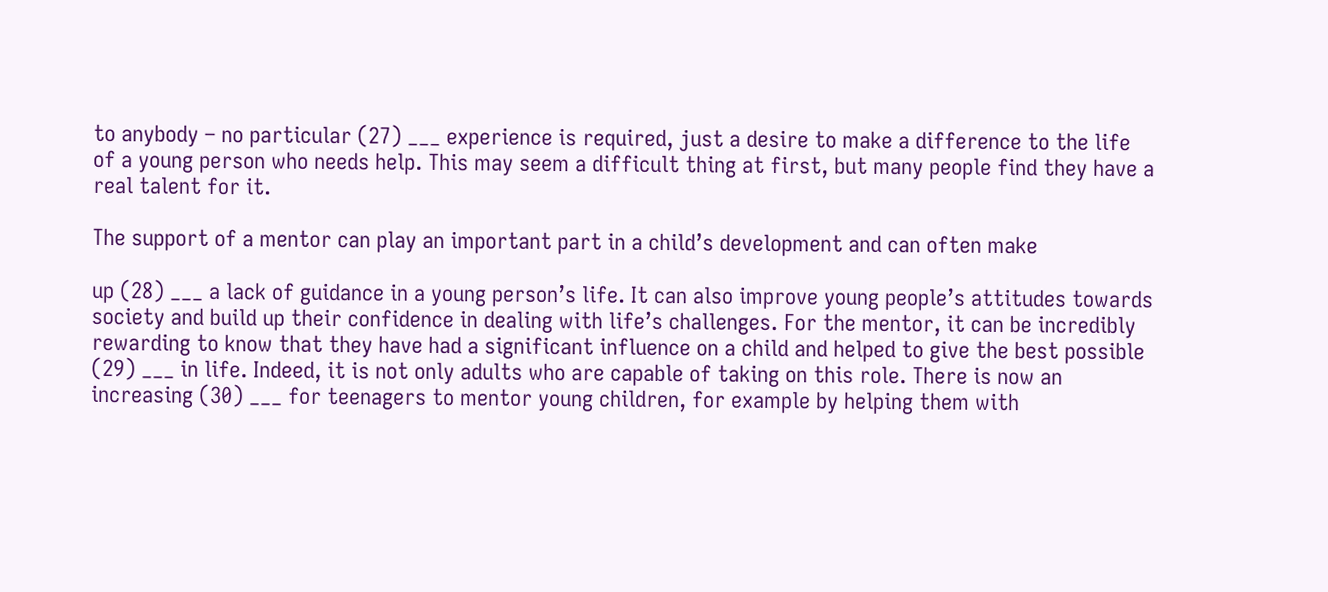to anybody – no particular (27) ___ experience is required, just a desire to make a difference to the life of a young person who needs help. This may seem a difficult thing at first, but many people find they have a real talent for it.

The support of a mentor can play an important part in a child’s development and can often make

up (28) ___ a lack of guidance in a young person’s life. It can also improve young people’s attitudes towards society and build up their confidence in dealing with life’s challenges. For the mentor, it can be incredibly rewarding to know that they have had a significant influence on a child and helped to give the best possible (29) ___ in life. Indeed, it is not only adults who are capable of taking on this role. There is now an increasing (30) ___ for teenagers to mentor young children, for example by helping them with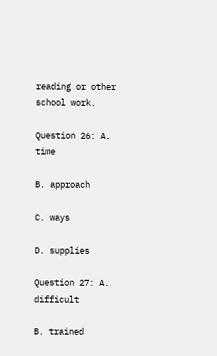reading or other school work.

Question 26: A. time

B. approach

C. ways

D. supplies

Question 27: A. difficult

B. trained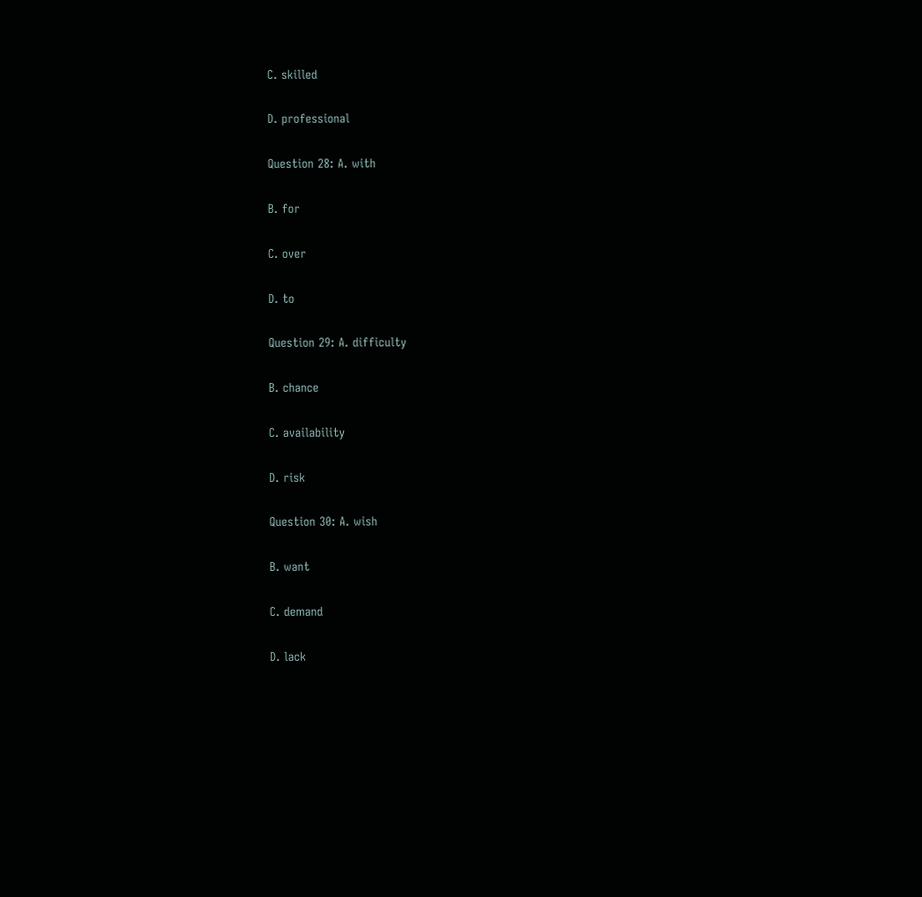C. skilled

D. professional

Question 28: A. with

B. for

C. over

D. to

Question 29: A. difficulty

B. chance

C. availability

D. risk

Question 30: A. wish

B. want

C. demand

D. lack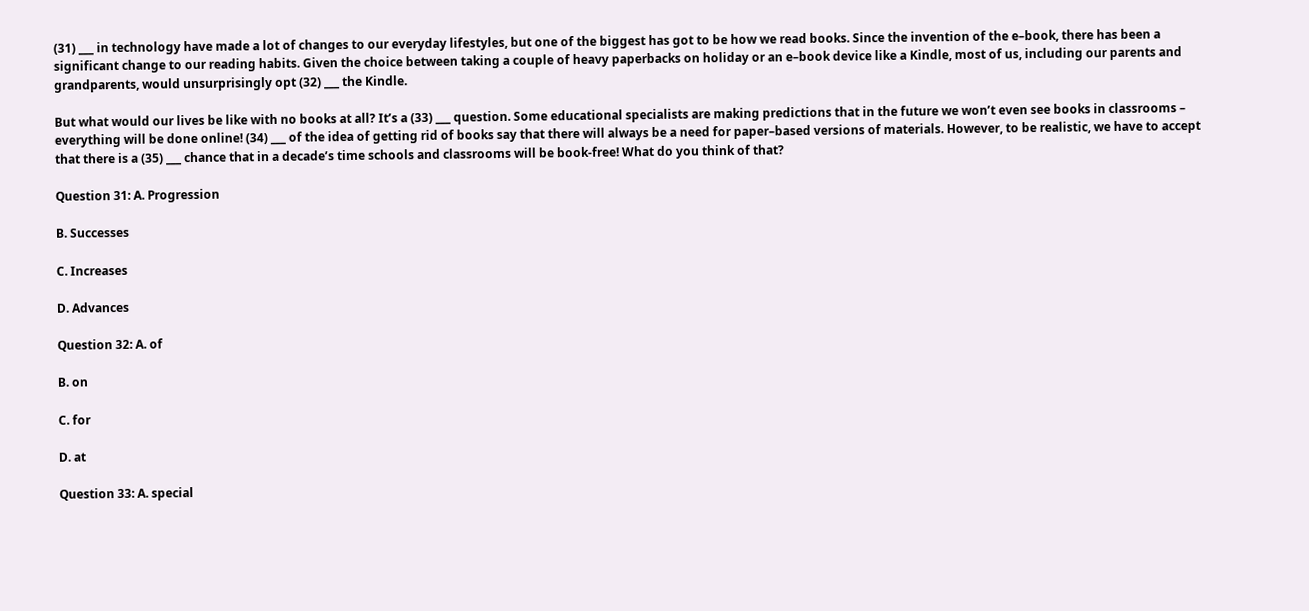(31) ___ in technology have made a lot of changes to our everyday lifestyles, but one of the biggest has got to be how we read books. Since the invention of the e–book, there has been a significant change to our reading habits. Given the choice between taking a couple of heavy paperbacks on holiday or an e–book device like a Kindle, most of us, including our parents and grandparents, would unsurprisingly opt (32) ___ the Kindle.

But what would our lives be like with no books at all? It’s a (33) ___ question. Some educational specialists are making predictions that in the future we won’t even see books in classrooms – everything will be done online! (34) ___ of the idea of getting rid of books say that there will always be a need for paper–based versions of materials. However, to be realistic, we have to accept that there is a (35) ___ chance that in a decade’s time schools and classrooms will be book-free! What do you think of that?

Question 31: A. Progression

B. Successes

C. Increases

D. Advances

Question 32: A. of

B. on

C. for

D. at

Question 33: A. special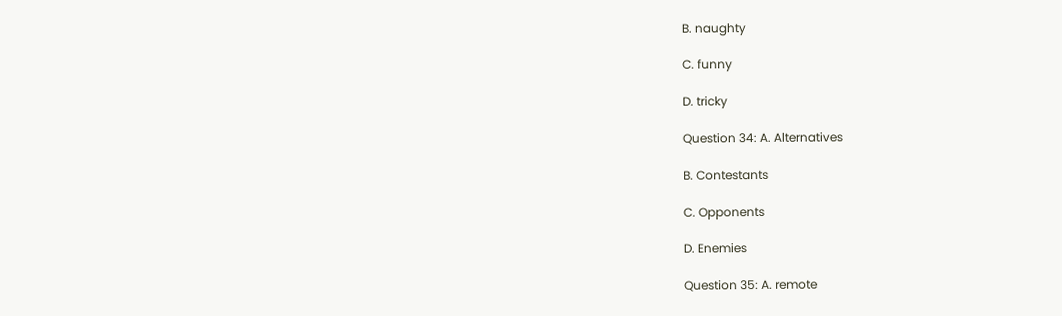B. naughty

C. funny

D. tricky

Question 34: A. Alternatives

B. Contestants

C. Opponents

D. Enemies

Question 35: A. remote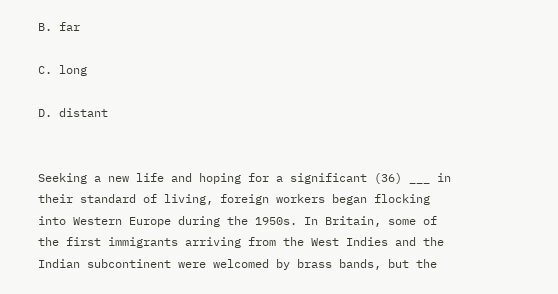B. far

C. long

D. distant


Seeking a new life and hoping for a significant (36) ___ in their standard of living, foreign workers began flocking into Western Europe during the 1950s. In Britain, some of the first immigrants arriving from the West Indies and the Indian subcontinent were welcomed by brass bands, but the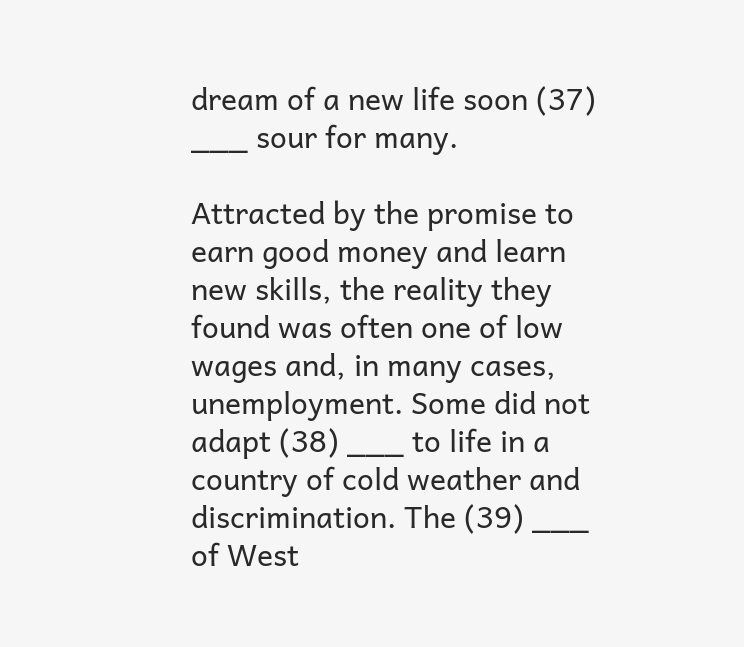dream of a new life soon (37) ___ sour for many.

Attracted by the promise to earn good money and learn new skills, the reality they found was often one of low wages and, in many cases, unemployment. Some did not adapt (38) ___ to life in a country of cold weather and discrimination. The (39) ___ of West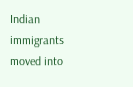Indian immigrants moved into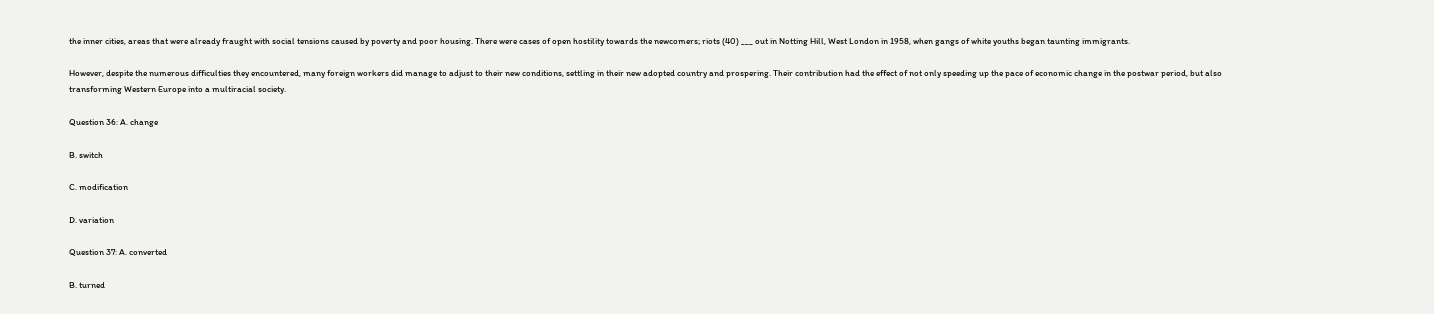the inner cities, areas that were already fraught with social tensions caused by poverty and poor housing. There were cases of open hostility towards the newcomers; riots (40) ___ out in Notting Hill, West London in 1958, when gangs of white youths began taunting immigrants.

However, despite the numerous difficulties they encountered, many foreign workers did manage to adjust to their new conditions, settling in their new adopted country and prospering. Their contribution had the effect of not only speeding up the pace of economic change in the postwar period, but also transforming Western Europe into a multiracial society.

Question 36: A. change

B. switch

C. modification

D. variation

Question 37: A. converted

B. turned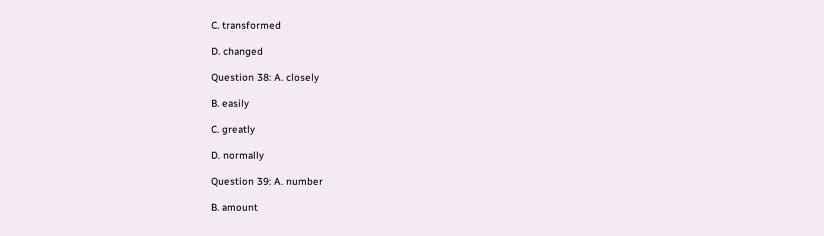C. transformed

D. changed

Question 38: A. closely

B. easily

C. greatly

D. normally

Question 39: A. number

B. amount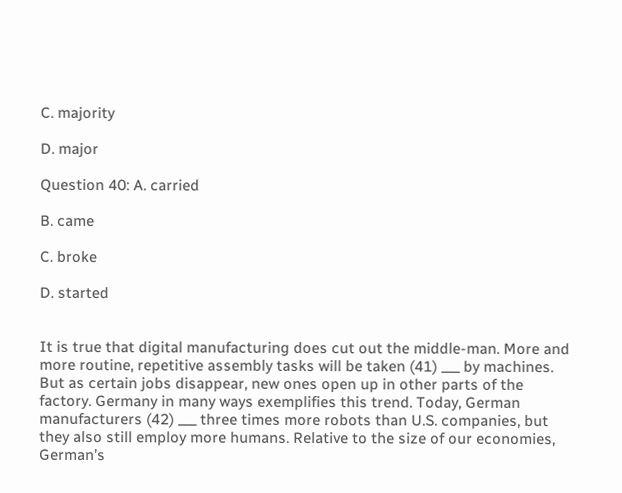C. majority

D. major

Question 40: A. carried

B. came

C. broke

D. started


It is true that digital manufacturing does cut out the middle-man. More and more routine, repetitive assembly tasks will be taken (41) ___ by machines. But as certain jobs disappear, new ones open up in other parts of the factory. Germany in many ways exemplifies this trend. Today, German manufacturers (42) ___ three times more robots than U.S. companies, but they also still employ more humans. Relative to the size of our economies, German’s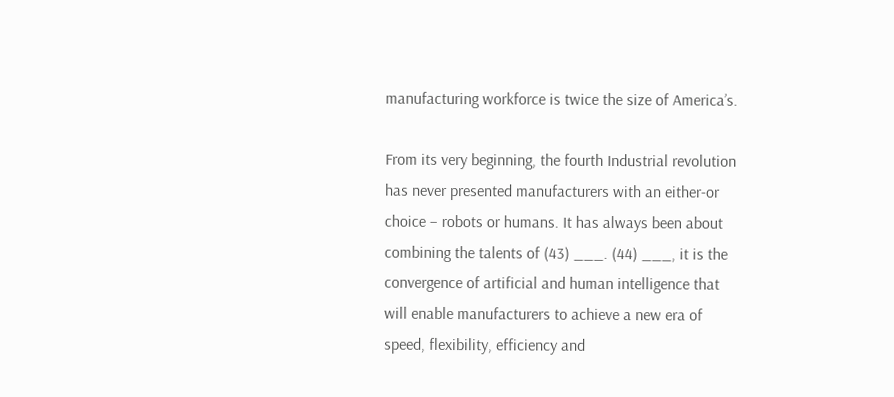manufacturing workforce is twice the size of America’s.

From its very beginning, the fourth Industrial revolution has never presented manufacturers with an either-or choice – robots or humans. It has always been about combining the talents of (43) ___. (44) ___, it is the convergence of artificial and human intelligence that will enable manufacturers to achieve a new era of speed, flexibility, efficiency and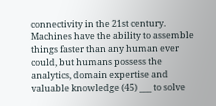connectivity in the 21st century. Machines have the ability to assemble things faster than any human ever could, but humans possess the analytics, domain expertise and valuable knowledge (45) ___ to solve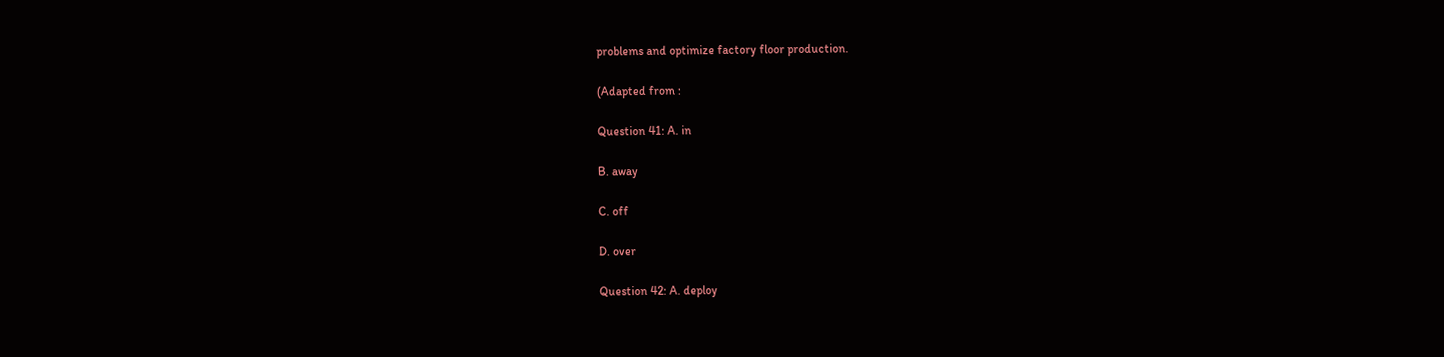problems and optimize factory floor production.

(Adapted from :

Question 41: A. in

B. away

C. off

D. over

Question 42: A. deploy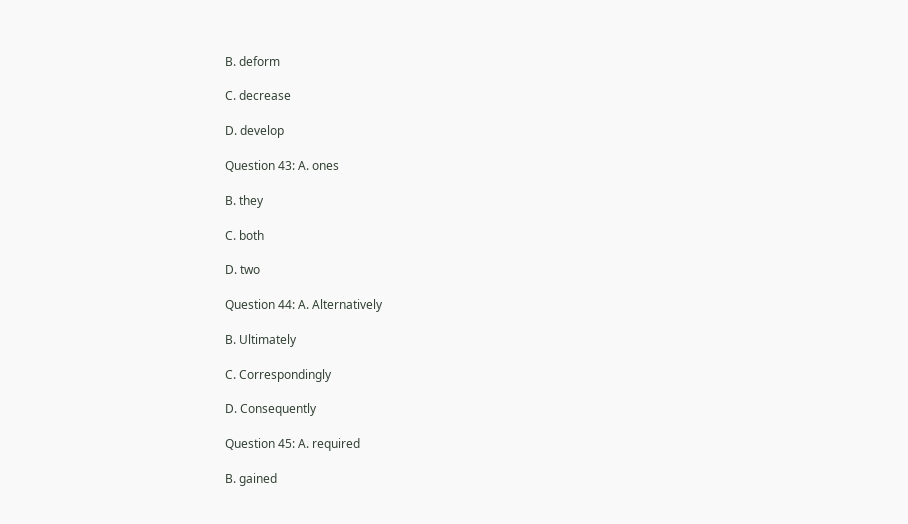B. deform

C. decrease

D. develop

Question 43: A. ones

B. they

C. both

D. two

Question 44: A. Alternatively

B. Ultimately

C. Correspondingly

D. Consequently

Question 45: A. required

B. gained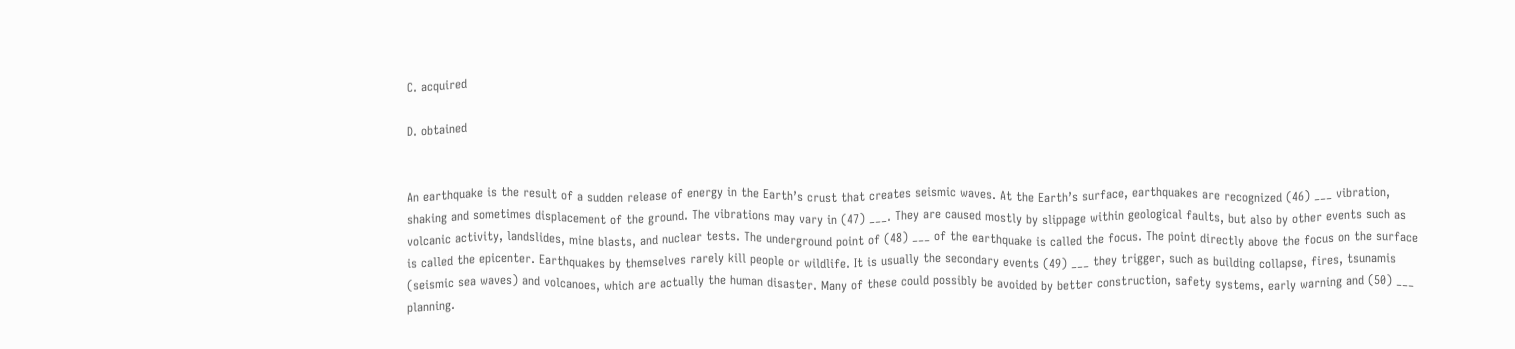C. acquired

D. obtained


An earthquake is the result of a sudden release of energy in the Earth’s crust that creates seismic waves. At the Earth’s surface, earthquakes are recognized (46) ___ vibration, shaking and sometimes displacement of the ground. The vibrations may vary in (47) ___. They are caused mostly by slippage within geological faults, but also by other events such as volcanic activity, landslides, mine blasts, and nuclear tests. The underground point of (48) ___ of the earthquake is called the focus. The point directly above the focus on the surface is called the epicenter. Earthquakes by themselves rarely kill people or wildlife. It is usually the secondary events (49) ___ they trigger, such as building collapse, fires, tsunamis (seismic sea waves) and volcanoes, which are actually the human disaster. Many of these could possibly be avoided by better construction, safety systems, early warning and (50) ___ planning.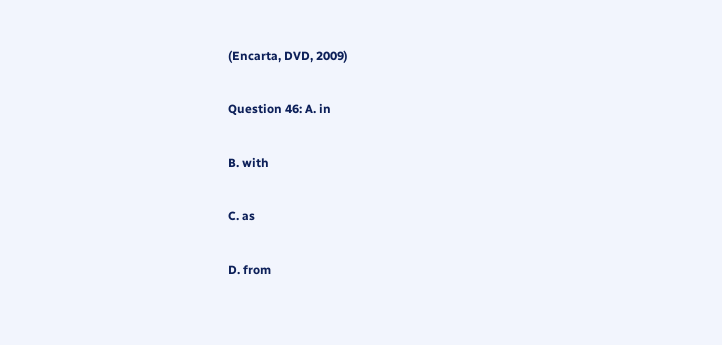(Encarta, DVD, 2009)

Question 46: A. in

B. with

C. as

D. from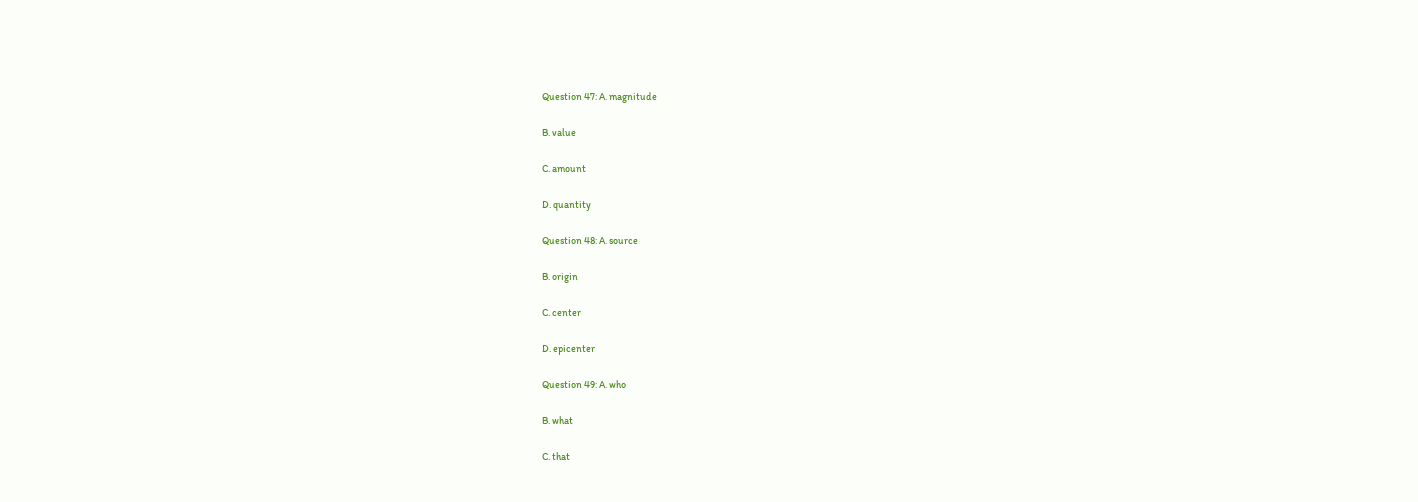Question 47: A. magnitude

B. value

C. amount

D. quantity

Question 48: A. source

B. origin

C. center

D. epicenter

Question 49: A. who

B. what

C. that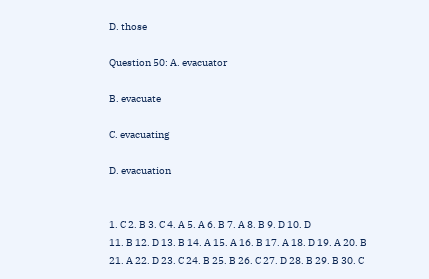D. those

Question 50: A. evacuator

B. evacuate

C. evacuating

D. evacuation


1. C 2. B 3. C 4. A 5. A 6. B 7. A 8. B 9. D 10. D
11. B 12. D 13. B 14. A 15. A 16. B 17. A 18. D 19. A 20. B
21. A 22. D 23. C 24. B 25. B 26. C 27. D 28. B 29. B 30. C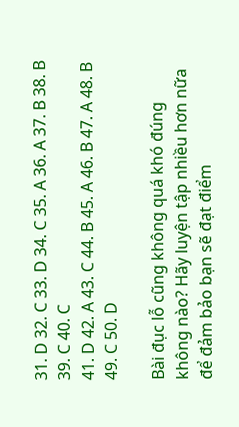31. D 32. C 33. D 34. C 35. A 36. A 37. B 38. B 39. C 40. C
41. D 42. A 43. C 44. B 45. A 46. B 47. A 48. B 49. C 50. D

Bài đục lỗ cũng không quá khó đúng không nào? Hãy luyện tập nhiều hơn nữa để đảm bảo bạn sẽ đạt điểm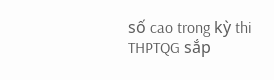số cao trong kỳ thi THPTQG sắp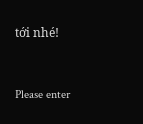tới nhé!


Please enter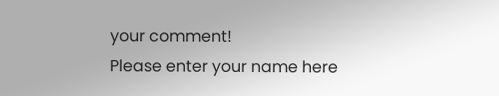your comment!
Please enter your name here